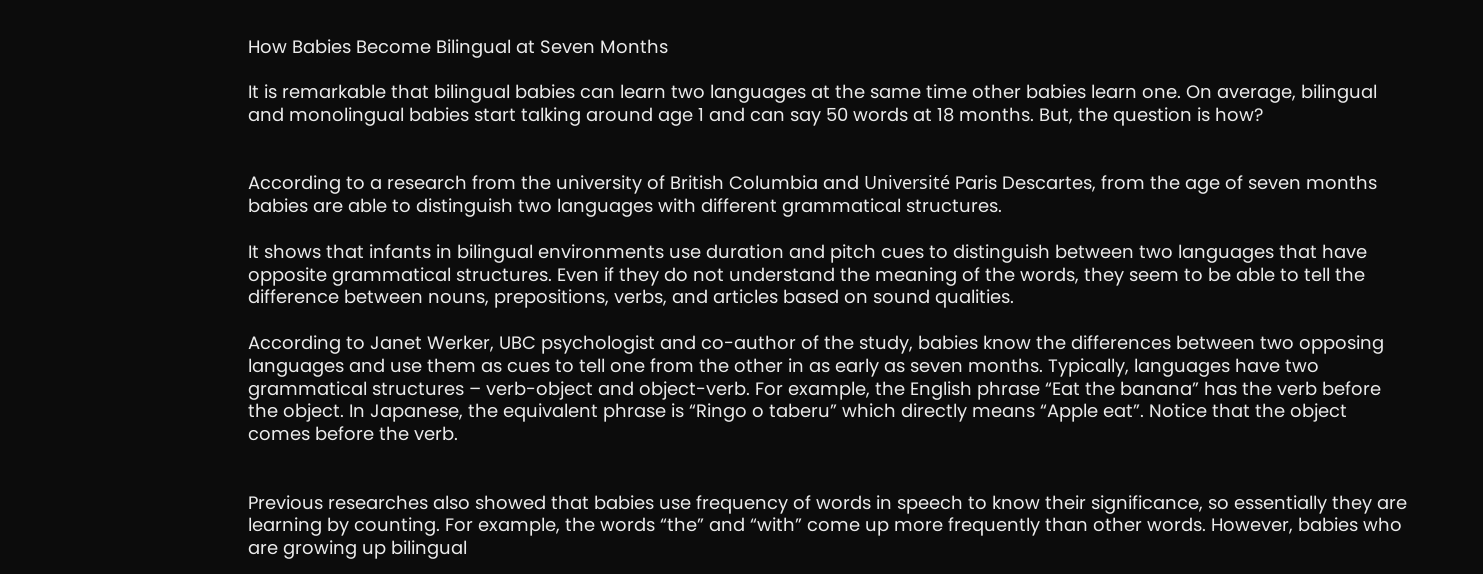How Babies Become Bilingual at Seven Months

It is remarkable that bilingual babies can learn two languages at the same time other babies learn one. On average, bilingual and monolingual babies start talking around age 1 and can say 50 words at 18 months. But, the question is how?


According to a research from the university of British Columbia and Université Paris Descartes, from the age of seven months babies are able to distinguish two languages with different grammatical structures.

It shows that infants in bilingual environments use duration and pitch cues to distinguish between two languages that have opposite grammatical structures. Even if they do not understand the meaning of the words, they seem to be able to tell the difference between nouns, prepositions, verbs, and articles based on sound qualities.

According to Janet Werker, UBC psychologist and co-author of the study, babies know the differences between two opposing languages and use them as cues to tell one from the other in as early as seven months. Typically, languages have two grammatical structures – verb-object and object-verb. For example, the English phrase “Eat the banana” has the verb before the object. In Japanese, the equivalent phrase is “Ringo o taberu” which directly means “Apple eat”. Notice that the object comes before the verb.


Previous researches also showed that babies use frequency of words in speech to know their significance, so essentially they are learning by counting. For example, the words “the” and “with” come up more frequently than other words. However, babies who are growing up bilingual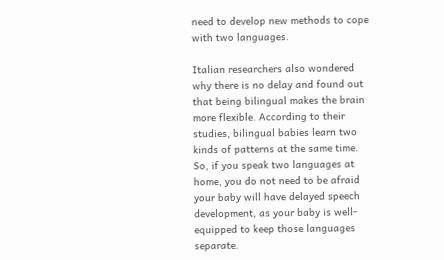need to develop new methods to cope with two languages.

Italian researchers also wondered why there is no delay and found out that being bilingual makes the brain more flexible. According to their studies, bilingual babies learn two kinds of patterns at the same time. So, if you speak two languages at home, you do not need to be afraid your baby will have delayed speech development, as your baby is well-equipped to keep those languages separate.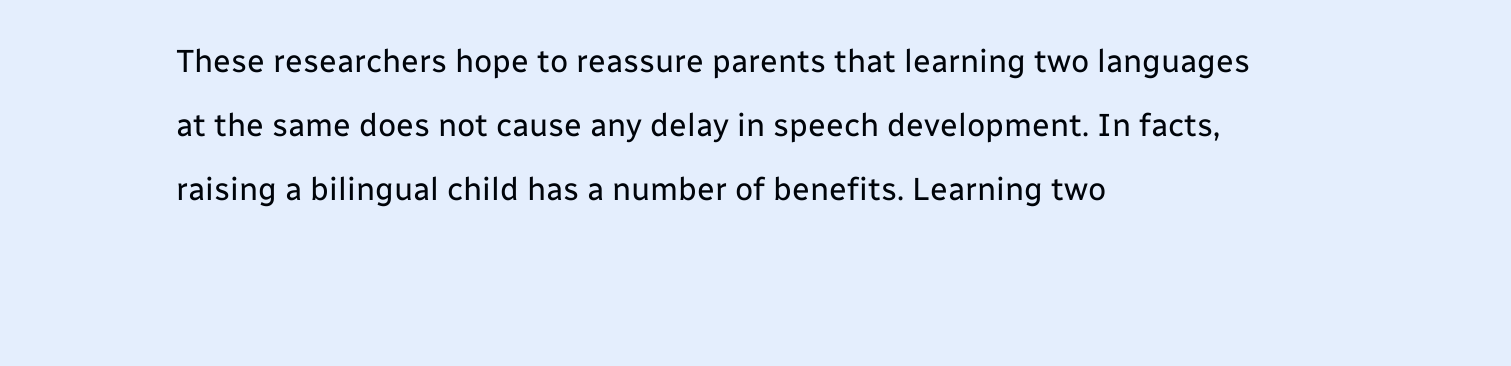These researchers hope to reassure parents that learning two languages at the same does not cause any delay in speech development. In facts, raising a bilingual child has a number of benefits. Learning two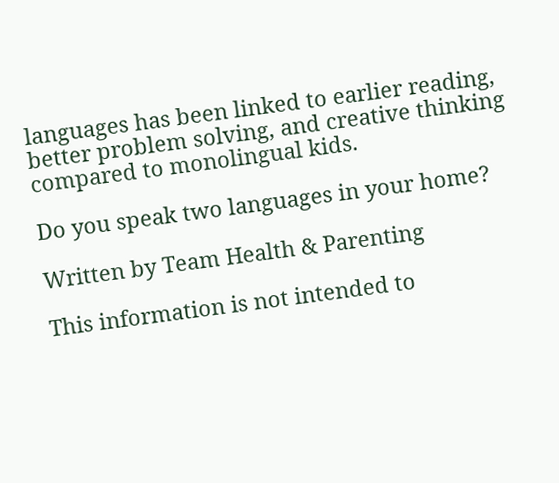languages has been linked to earlier reading, better problem solving, and creative thinking compared to monolingual kids.

Do you speak two languages in your home?

Written by Team Health & Parenting

This information is not intended to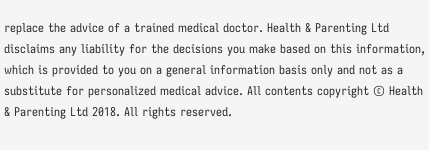replace the advice of a trained medical doctor. Health & Parenting Ltd disclaims any liability for the decisions you make based on this information, which is provided to you on a general information basis only and not as a substitute for personalized medical advice. All contents copyright © Health & Parenting Ltd 2018. All rights reserved.